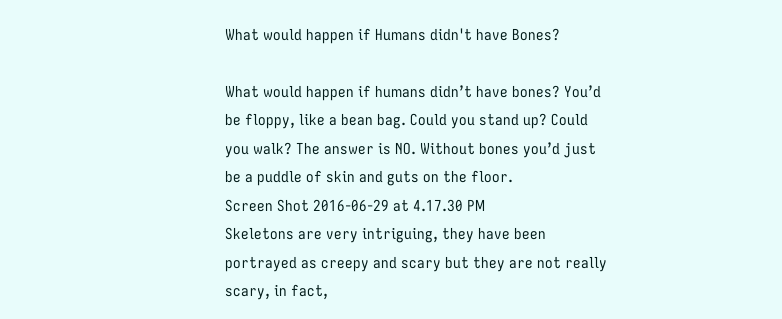What would happen if Humans didn't have Bones?

What would happen if humans didn’t have bones? You’d be floppy, like a bean bag. Could you stand up? Could you walk? The answer is NO. Without bones you’d just be a puddle of skin and guts on the floor.
Screen Shot 2016-06-29 at 4.17.30 PM
Skeletons are very intriguing, they have been portrayed as creepy and scary but they are not really scary, in fact,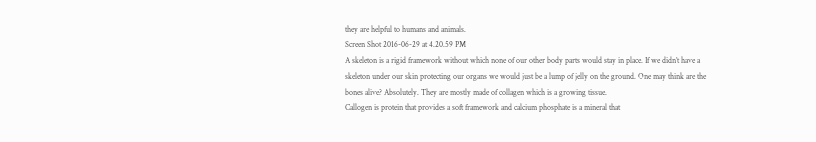they are helpful to humans and animals.
Screen Shot 2016-06-29 at 4.20.59 PM
A skeleton is a rigid framework without which none of our other body parts would stay in place. If we didn’t have a skeleton under our skin protecting our organs we would just be a lump of jelly on the ground. One may think are the bones alive? Absolutely. They are mostly made of collagen which is a growing tissue.
Callogen is protein that provides a soft framework and calcium phosphate is a mineral that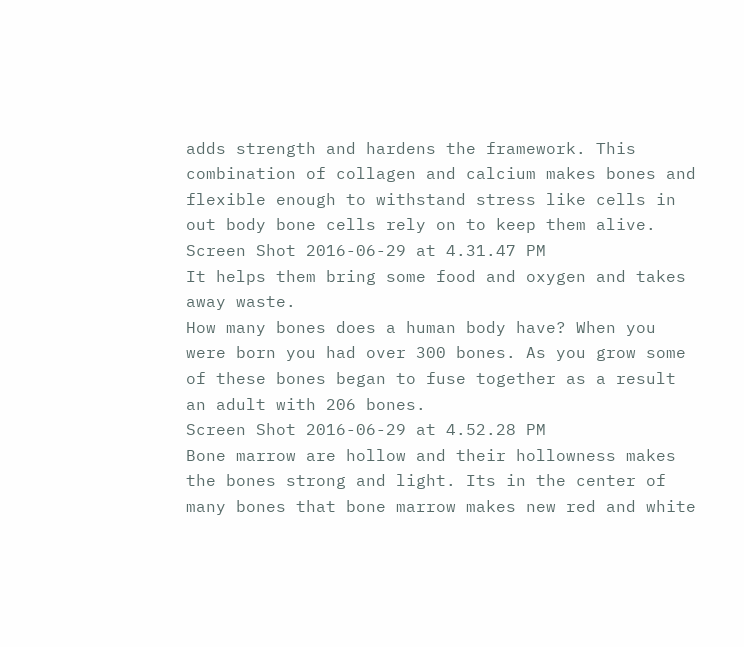adds strength and hardens the framework. This combination of collagen and calcium makes bones and flexible enough to withstand stress like cells in out body bone cells rely on to keep them alive.
Screen Shot 2016-06-29 at 4.31.47 PM
It helps them bring some food and oxygen and takes away waste.
How many bones does a human body have? When you were born you had over 300 bones. As you grow some of these bones began to fuse together as a result an adult with 206 bones.
Screen Shot 2016-06-29 at 4.52.28 PM
Bone marrow are hollow and their hollowness makes the bones strong and light. Its in the center of many bones that bone marrow makes new red and white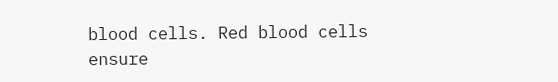blood cells. Red blood cells ensure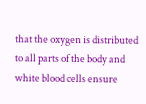that the oxygen is distributed to all parts of the body and white blood cells ensure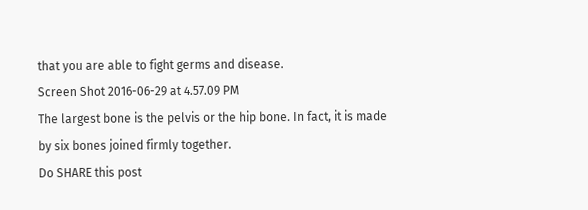that you are able to fight germs and disease.
Screen Shot 2016-06-29 at 4.57.09 PM
The largest bone is the pelvis or the hip bone. In fact, it is made by six bones joined firmly together.
Do SHARE this post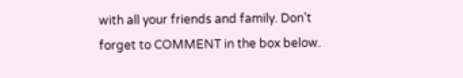with all your friends and family. Don’t forget to COMMENT in the box below.